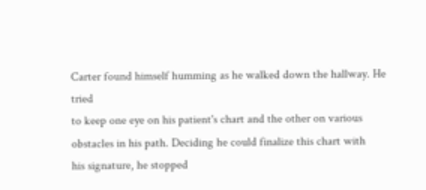Carter found himself humming as he walked down the hallway. He tried
to keep one eye on his patient's chart and the other on various
obstacles in his path. Deciding he could finalize this chart with
his signature, he stopped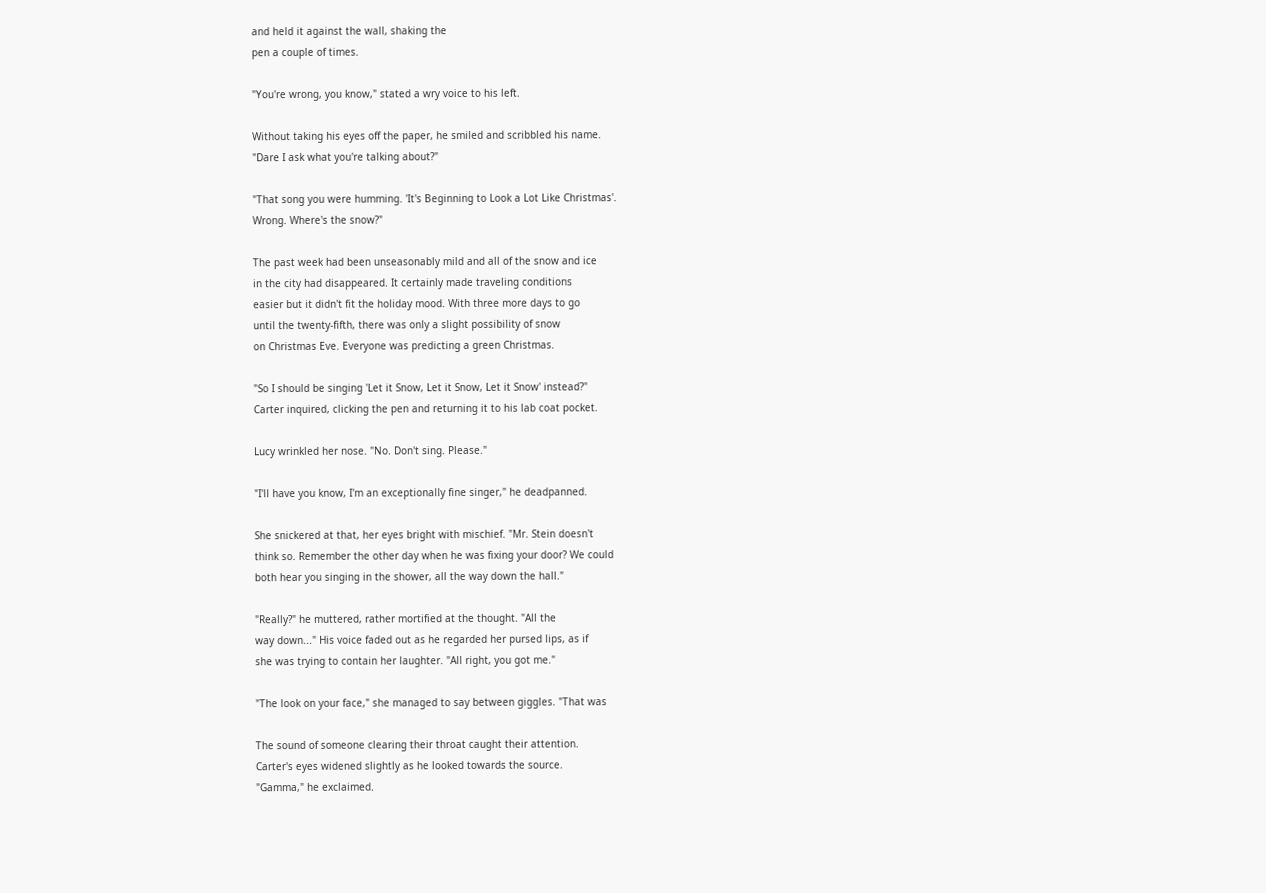and held it against the wall, shaking the
pen a couple of times.

"You're wrong, you know," stated a wry voice to his left.

Without taking his eyes off the paper, he smiled and scribbled his name.
"Dare I ask what you're talking about?"

"That song you were humming. 'It's Beginning to Look a Lot Like Christmas'.
Wrong. Where's the snow?"

The past week had been unseasonably mild and all of the snow and ice
in the city had disappeared. It certainly made traveling conditions
easier but it didn't fit the holiday mood. With three more days to go
until the twenty-fifth, there was only a slight possibility of snow
on Christmas Eve. Everyone was predicting a green Christmas.

"So I should be singing 'Let it Snow, Let it Snow, Let it Snow' instead?"
Carter inquired, clicking the pen and returning it to his lab coat pocket.

Lucy wrinkled her nose. "No. Don't sing. Please."

"I'll have you know, I'm an exceptionally fine singer," he deadpanned.

She snickered at that, her eyes bright with mischief. "Mr. Stein doesn't
think so. Remember the other day when he was fixing your door? We could
both hear you singing in the shower, all the way down the hall."

"Really?" he muttered, rather mortified at the thought. "All the
way down..." His voice faded out as he regarded her pursed lips, as if
she was trying to contain her laughter. "All right, you got me."

"The look on your face," she managed to say between giggles. "That was

The sound of someone clearing their throat caught their attention.
Carter's eyes widened slightly as he looked towards the source.
"Gamma," he exclaimed.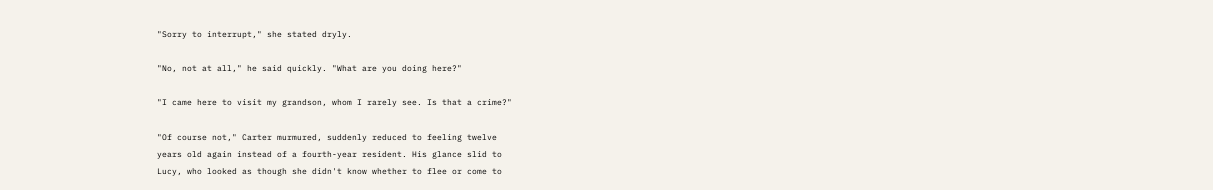"Sorry to interrupt," she stated dryly.

"No, not at all," he said quickly. "What are you doing here?"

"I came here to visit my grandson, whom I rarely see. Is that a crime?"

"Of course not," Carter murmured, suddenly reduced to feeling twelve
years old again instead of a fourth-year resident. His glance slid to
Lucy, who looked as though she didn't know whether to flee or come to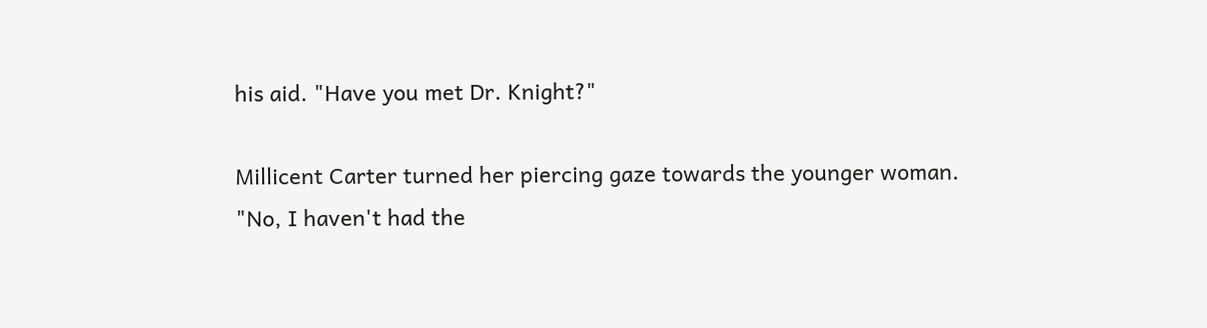his aid. "Have you met Dr. Knight?"

Millicent Carter turned her piercing gaze towards the younger woman.
"No, I haven't had the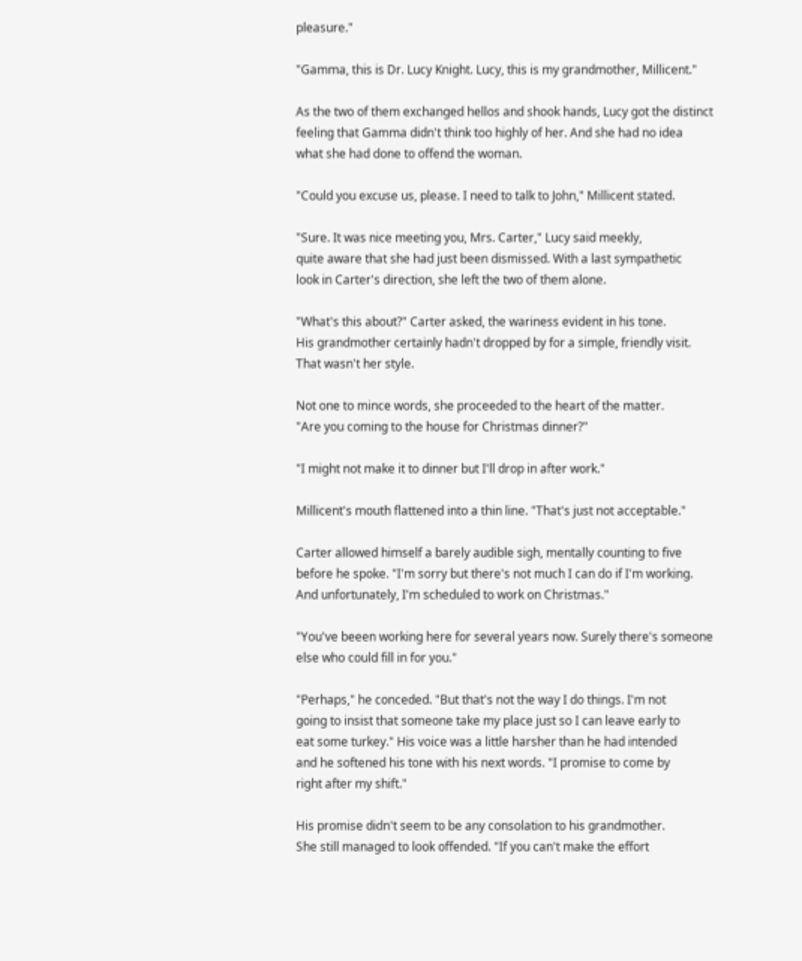pleasure."

"Gamma, this is Dr. Lucy Knight. Lucy, this is my grandmother, Millicent."

As the two of them exchanged hellos and shook hands, Lucy got the distinct
feeling that Gamma didn't think too highly of her. And she had no idea
what she had done to offend the woman.

"Could you excuse us, please. I need to talk to John," Millicent stated.

"Sure. It was nice meeting you, Mrs. Carter," Lucy said meekly,
quite aware that she had just been dismissed. With a last sympathetic
look in Carter's direction, she left the two of them alone.

"What's this about?" Carter asked, the wariness evident in his tone.
His grandmother certainly hadn't dropped by for a simple, friendly visit.
That wasn't her style.

Not one to mince words, she proceeded to the heart of the matter.
"Are you coming to the house for Christmas dinner?"

"I might not make it to dinner but I'll drop in after work."

Millicent's mouth flattened into a thin line. "That's just not acceptable."

Carter allowed himself a barely audible sigh, mentally counting to five
before he spoke. "I'm sorry but there's not much I can do if I'm working.
And unfortunately, I'm scheduled to work on Christmas."

"You've beeen working here for several years now. Surely there's someone
else who could fill in for you."

"Perhaps," he conceded. "But that's not the way I do things. I'm not
going to insist that someone take my place just so I can leave early to
eat some turkey." His voice was a little harsher than he had intended
and he softened his tone with his next words. "I promise to come by
right after my shift."

His promise didn't seem to be any consolation to his grandmother.
She still managed to look offended. "If you can't make the effort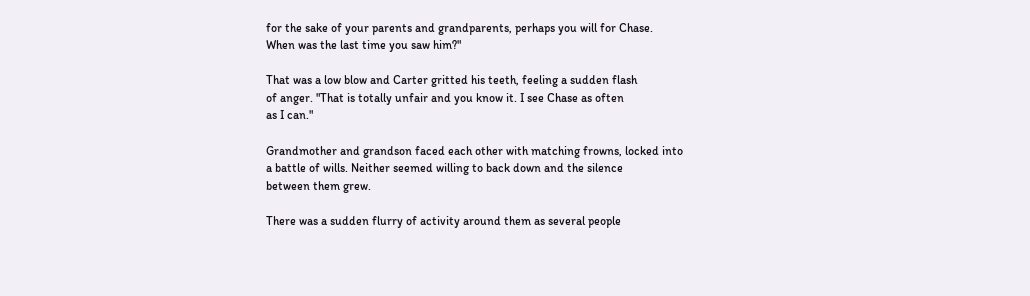for the sake of your parents and grandparents, perhaps you will for Chase.
When was the last time you saw him?"

That was a low blow and Carter gritted his teeth, feeling a sudden flash
of anger. "That is totally unfair and you know it. I see Chase as often
as I can."

Grandmother and grandson faced each other with matching frowns, locked into
a battle of wills. Neither seemed willing to back down and the silence
between them grew.

There was a sudden flurry of activity around them as several people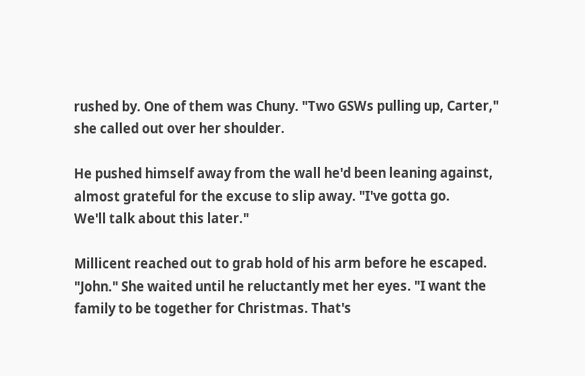rushed by. One of them was Chuny. "Two GSWs pulling up, Carter,"
she called out over her shoulder.

He pushed himself away from the wall he'd been leaning against,
almost grateful for the excuse to slip away. "I've gotta go.
We'll talk about this later."

Millicent reached out to grab hold of his arm before he escaped.
"John." She waited until he reluctantly met her eyes. "I want the
family to be together for Christmas. That's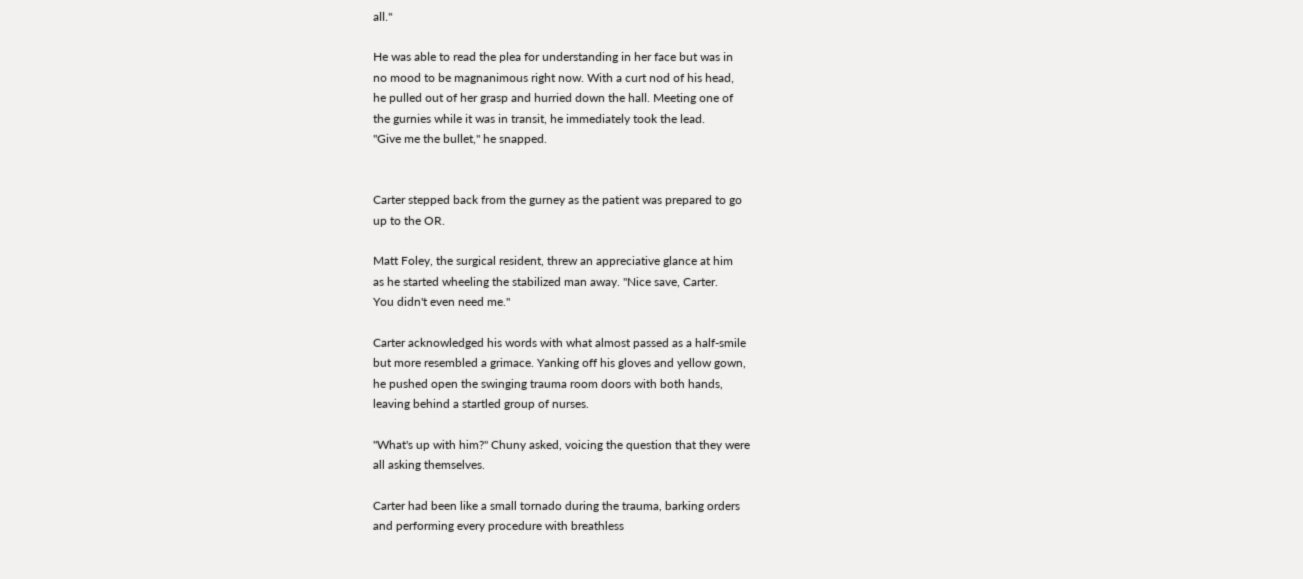all."

He was able to read the plea for understanding in her face but was in
no mood to be magnanimous right now. With a curt nod of his head,
he pulled out of her grasp and hurried down the hall. Meeting one of
the gurnies while it was in transit, he immediately took the lead.
"Give me the bullet," he snapped.


Carter stepped back from the gurney as the patient was prepared to go
up to the OR.

Matt Foley, the surgical resident, threw an appreciative glance at him
as he started wheeling the stabilized man away. "Nice save, Carter.
You didn't even need me."

Carter acknowledged his words with what almost passed as a half-smile
but more resembled a grimace. Yanking off his gloves and yellow gown,
he pushed open the swinging trauma room doors with both hands,
leaving behind a startled group of nurses.

"What's up with him?" Chuny asked, voicing the question that they were
all asking themselves.

Carter had been like a small tornado during the trauma, barking orders
and performing every procedure with breathless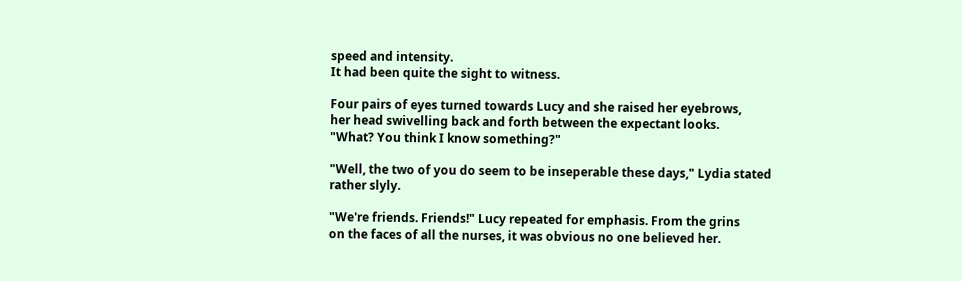speed and intensity.
It had been quite the sight to witness.

Four pairs of eyes turned towards Lucy and she raised her eyebrows,
her head swivelling back and forth between the expectant looks.
"What? You think I know something?"

"Well, the two of you do seem to be inseperable these days," Lydia stated
rather slyly.

"We're friends. Friends!" Lucy repeated for emphasis. From the grins
on the faces of all the nurses, it was obvious no one believed her.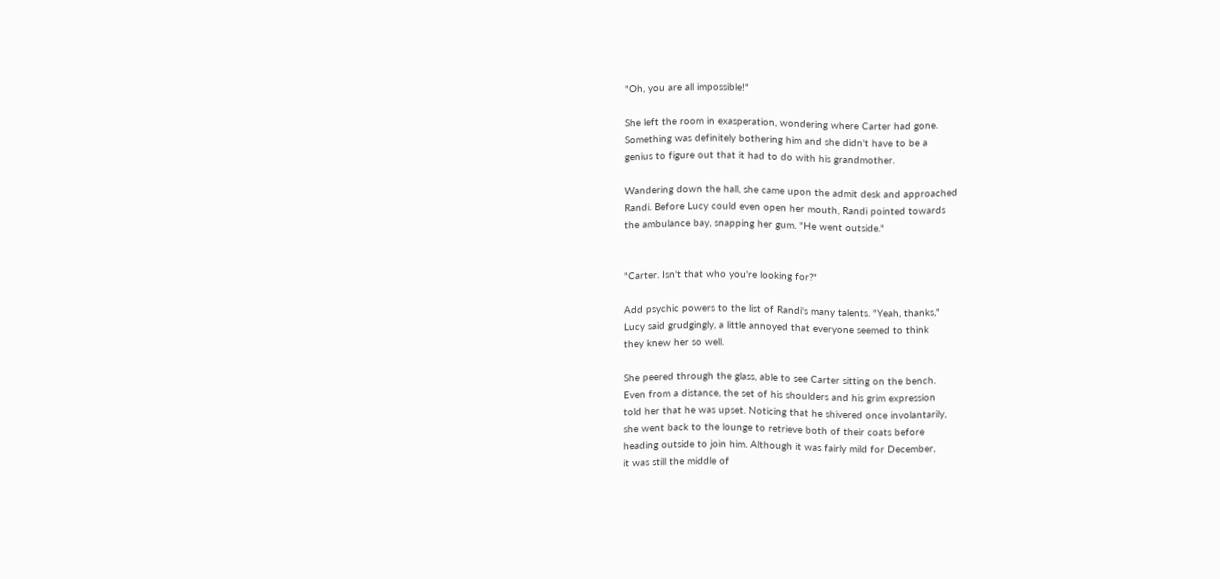"Oh, you are all impossible!"

She left the room in exasperation, wondering where Carter had gone.
Something was definitely bothering him and she didn't have to be a
genius to figure out that it had to do with his grandmother.

Wandering down the hall, she came upon the admit desk and approached
Randi. Before Lucy could even open her mouth, Randi pointed towards
the ambulance bay, snapping her gum. "He went outside."


"Carter. Isn't that who you're looking for?"

Add psychic powers to the list of Randi's many talents. "Yeah, thanks,"
Lucy said grudgingly, a little annoyed that everyone seemed to think
they knew her so well.

She peered through the glass, able to see Carter sitting on the bench.
Even from a distance, the set of his shoulders and his grim expression
told her that he was upset. Noticing that he shivered once involantarily,
she went back to the lounge to retrieve both of their coats before
heading outside to join him. Although it was fairly mild for December,
it was still the middle of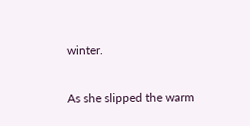winter.

As she slipped the warm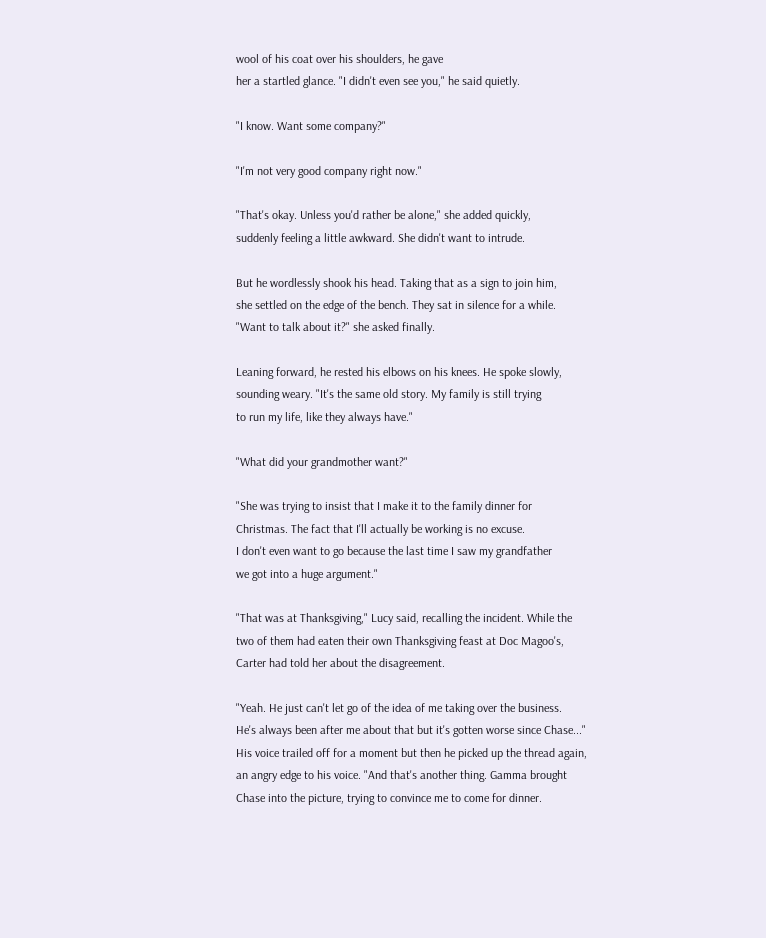wool of his coat over his shoulders, he gave
her a startled glance. "I didn't even see you," he said quietly.

"I know. Want some company?"

"I'm not very good company right now."

"That's okay. Unless you'd rather be alone," she added quickly,
suddenly feeling a little awkward. She didn't want to intrude.

But he wordlessly shook his head. Taking that as a sign to join him,
she settled on the edge of the bench. They sat in silence for a while.
"Want to talk about it?" she asked finally.

Leaning forward, he rested his elbows on his knees. He spoke slowly,
sounding weary. "It's the same old story. My family is still trying
to run my life, like they always have."

"What did your grandmother want?"

"She was trying to insist that I make it to the family dinner for
Christmas. The fact that I'll actually be working is no excuse.
I don't even want to go because the last time I saw my grandfather
we got into a huge argument."

"That was at Thanksgiving," Lucy said, recalling the incident. While the
two of them had eaten their own Thanksgiving feast at Doc Magoo's,
Carter had told her about the disagreement.

"Yeah. He just can't let go of the idea of me taking over the business.
He's always been after me about that but it's gotten worse since Chase..."
His voice trailed off for a moment but then he picked up the thread again,
an angry edge to his voice. "And that's another thing. Gamma brought
Chase into the picture, trying to convince me to come for dinner.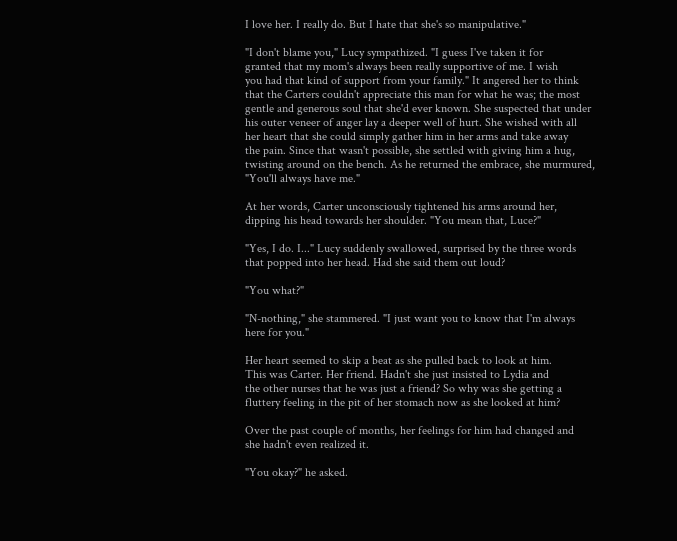I love her. I really do. But I hate that she's so manipulative."

"I don't blame you," Lucy sympathized. "I guess I've taken it for
granted that my mom's always been really supportive of me. I wish
you had that kind of support from your family." It angered her to think
that the Carters couldn't appreciate this man for what he was; the most
gentle and generous soul that she'd ever known. She suspected that under
his outer veneer of anger lay a deeper well of hurt. She wished with all
her heart that she could simply gather him in her arms and take away
the pain. Since that wasn't possible, she settled with giving him a hug,
twisting around on the bench. As he returned the embrace, she murmured,
"You'll always have me."

At her words, Carter unconsciously tightened his arms around her,
dipping his head towards her shoulder. "You mean that, Luce?"

"Yes, I do. I..." Lucy suddenly swallowed, surprised by the three words
that popped into her head. Had she said them out loud?

"You what?"

"N-nothing," she stammered. "I just want you to know that I'm always
here for you."

Her heart seemed to skip a beat as she pulled back to look at him.
This was Carter. Her friend. Hadn't she just insisted to Lydia and
the other nurses that he was just a friend? So why was she getting a
fluttery feeling in the pit of her stomach now as she looked at him?

Over the past couple of months, her feelings for him had changed and
she hadn't even realized it.

"You okay?" he asked.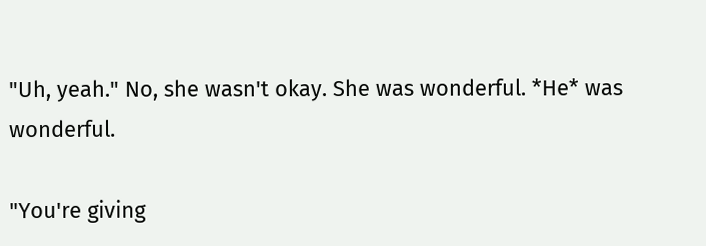"Uh, yeah." No, she wasn't okay. She was wonderful. *He* was wonderful.

"You're giving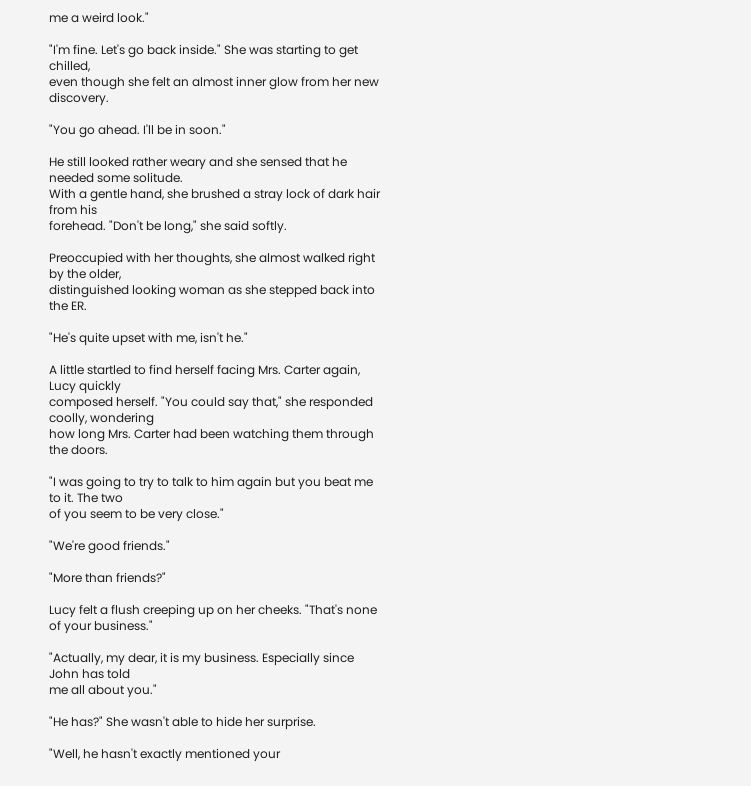me a weird look."

"I'm fine. Let's go back inside." She was starting to get chilled,
even though she felt an almost inner glow from her new discovery.

"You go ahead. I'll be in soon."

He still looked rather weary and she sensed that he needed some solitude.
With a gentle hand, she brushed a stray lock of dark hair from his
forehead. "Don't be long," she said softly.

Preoccupied with her thoughts, she almost walked right by the older,
distinguished looking woman as she stepped back into the ER.

"He's quite upset with me, isn't he."

A little startled to find herself facing Mrs. Carter again, Lucy quickly
composed herself. "You could say that," she responded coolly, wondering
how long Mrs. Carter had been watching them through the doors.

"I was going to try to talk to him again but you beat me to it. The two
of you seem to be very close."

"We're good friends."

"More than friends?"

Lucy felt a flush creeping up on her cheeks. "That's none of your business."

"Actually, my dear, it is my business. Especially since John has told
me all about you."

"He has?" She wasn't able to hide her surprise.

"Well, he hasn't exactly mentioned your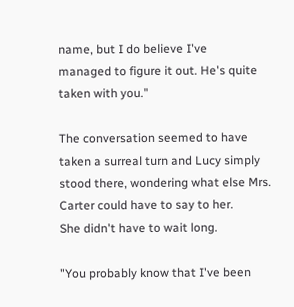name, but I do believe I've
managed to figure it out. He's quite taken with you."

The conversation seemed to have taken a surreal turn and Lucy simply
stood there, wondering what else Mrs. Carter could have to say to her.
She didn't have to wait long.

"You probably know that I've been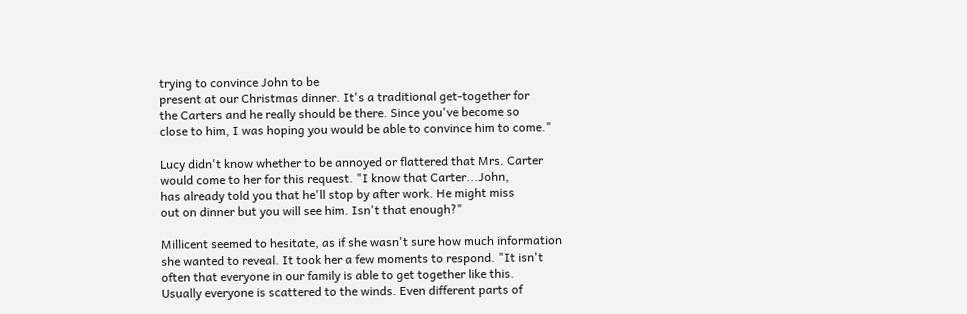trying to convince John to be
present at our Christmas dinner. It's a traditional get-together for
the Carters and he really should be there. Since you've become so
close to him, I was hoping you would be able to convince him to come."

Lucy didn't know whether to be annoyed or flattered that Mrs. Carter
would come to her for this request. "I know that Carter...John,
has already told you that he'll stop by after work. He might miss
out on dinner but you will see him. Isn't that enough?"

Millicent seemed to hesitate, as if she wasn't sure how much information
she wanted to reveal. It took her a few moments to respond. "It isn't
often that everyone in our family is able to get together like this.
Usually everyone is scattered to the winds. Even different parts of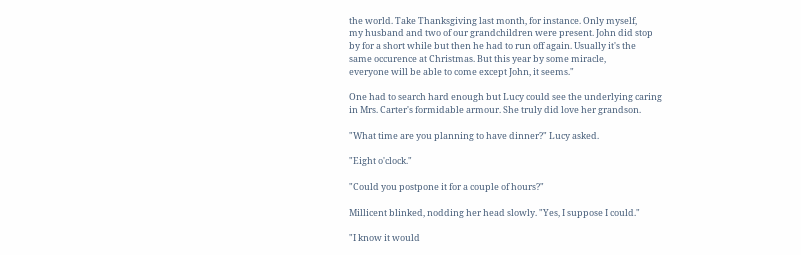the world. Take Thanksgiving last month, for instance. Only myself,
my husband and two of our grandchildren were present. John did stop
by for a short while but then he had to run off again. Usually it's the
same occurence at Christmas. But this year by some miracle,
everyone will be able to come except John, it seems."

One had to search hard enough but Lucy could see the underlying caring
in Mrs. Carter's formidable armour. She truly did love her grandson.

"What time are you planning to have dinner?" Lucy asked.

"Eight o'clock."

"Could you postpone it for a couple of hours?"

Millicent blinked, nodding her head slowly. "Yes, I suppose I could."

"I know it would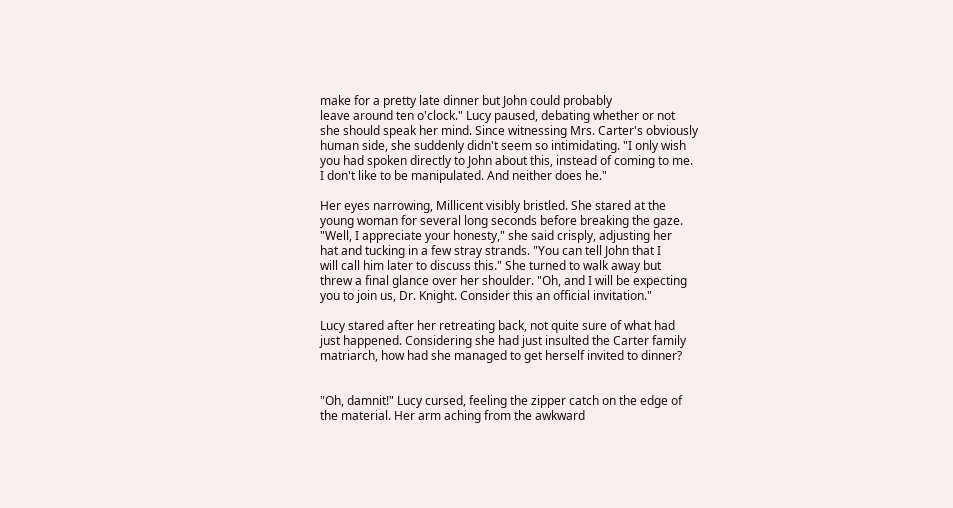make for a pretty late dinner but John could probably
leave around ten o'clock." Lucy paused, debating whether or not
she should speak her mind. Since witnessing Mrs. Carter's obviously
human side, she suddenly didn't seem so intimidating. "I only wish
you had spoken directly to John about this, instead of coming to me.
I don't like to be manipulated. And neither does he."

Her eyes narrowing, Millicent visibly bristled. She stared at the
young woman for several long seconds before breaking the gaze.
"Well, I appreciate your honesty," she said crisply, adjusting her
hat and tucking in a few stray strands. "You can tell John that I
will call him later to discuss this." She turned to walk away but
threw a final glance over her shoulder. "Oh, and I will be expecting
you to join us, Dr. Knight. Consider this an official invitation."

Lucy stared after her retreating back, not quite sure of what had
just happened. Considering she had just insulted the Carter family
matriarch, how had she managed to get herself invited to dinner?


"Oh, damnit!" Lucy cursed, feeling the zipper catch on the edge of
the material. Her arm aching from the awkward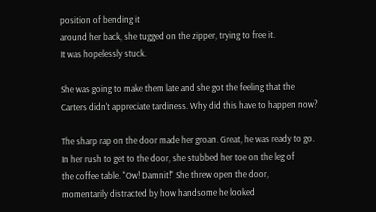position of bending it
around her back, she tugged on the zipper, trying to free it.
It was hopelessly stuck.

She was going to make them late and she got the feeling that the
Carters didn't appreciate tardiness. Why did this have to happen now?

The sharp rap on the door made her groan. Great, he was ready to go.
In her rush to get to the door, she stubbed her toe on the leg of
the coffee table. "Ow! Damnit!" She threw open the door,
momentarily distracted by how handsome he looked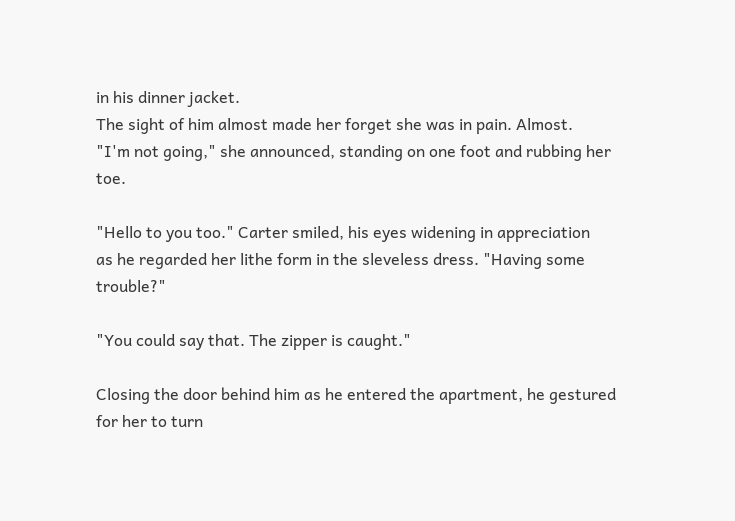in his dinner jacket.
The sight of him almost made her forget she was in pain. Almost.
"I'm not going," she announced, standing on one foot and rubbing her toe.

"Hello to you too." Carter smiled, his eyes widening in appreciation
as he regarded her lithe form in the sleveless dress. "Having some trouble?"

"You could say that. The zipper is caught."

Closing the door behind him as he entered the apartment, he gestured
for her to turn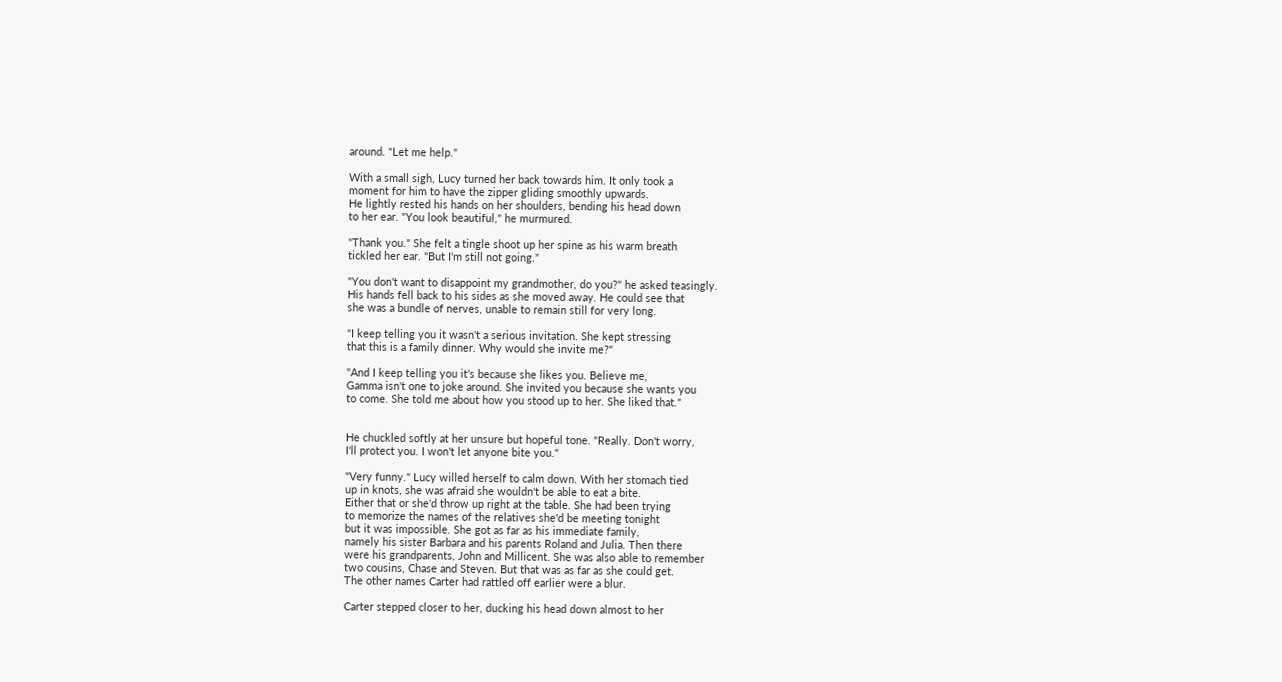around. "Let me help."

With a small sigh, Lucy turned her back towards him. It only took a
moment for him to have the zipper gliding smoothly upwards.
He lightly rested his hands on her shoulders, bending his head down
to her ear. "You look beautiful," he murmured.

"Thank you." She felt a tingle shoot up her spine as his warm breath
tickled her ear. "But I'm still not going."

"You don't want to disappoint my grandmother, do you?" he asked teasingly.
His hands fell back to his sides as she moved away. He could see that
she was a bundle of nerves, unable to remain still for very long.

"I keep telling you it wasn't a serious invitation. She kept stressing
that this is a family dinner. Why would she invite me?"

"And I keep telling you it's because she likes you. Believe me,
Gamma isn't one to joke around. She invited you because she wants you
to come. She told me about how you stood up to her. She liked that."


He chuckled softly at her unsure but hopeful tone. "Really. Don't worry,
I'll protect you. I won't let anyone bite you."

"Very funny." Lucy willed herself to calm down. With her stomach tied
up in knots, she was afraid she wouldn't be able to eat a bite.
Either that or she'd throw up right at the table. She had been trying
to memorize the names of the relatives she'd be meeting tonight
but it was impossible. She got as far as his immediate family,
namely his sister Barbara and his parents Roland and Julia. Then there
were his grandparents, John and Millicent. She was also able to remember
two cousins, Chase and Steven. But that was as far as she could get.
The other names Carter had rattled off earlier were a blur.

Carter stepped closer to her, ducking his head down almost to her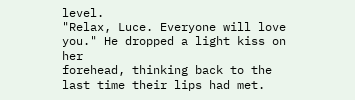level.
"Relax, Luce. Everyone will love you." He dropped a light kiss on her
forehead, thinking back to the last time their lips had met.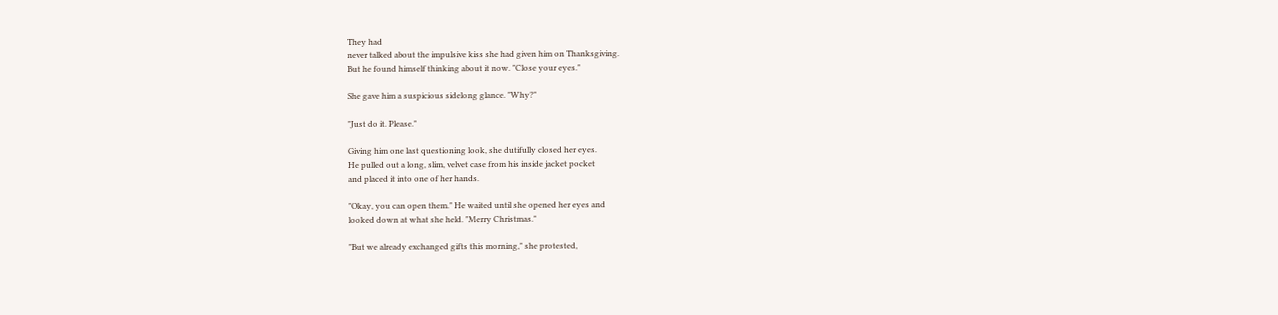They had
never talked about the impulsive kiss she had given him on Thanksgiving.
But he found himself thinking about it now. "Close your eyes."

She gave him a suspicious sidelong glance. "Why?"

"Just do it. Please."

Giving him one last questioning look, she dutifully closed her eyes.
He pulled out a long, slim, velvet case from his inside jacket pocket
and placed it into one of her hands.

"Okay, you can open them." He waited until she opened her eyes and
looked down at what she held. "Merry Christmas."

"But we already exchanged gifts this morning," she protested,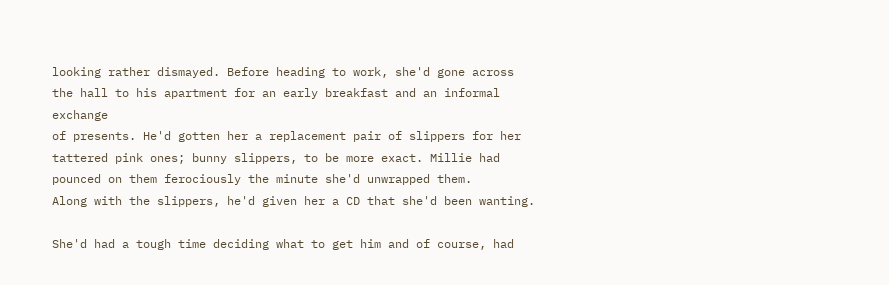looking rather dismayed. Before heading to work, she'd gone across
the hall to his apartment for an early breakfast and an informal exchange
of presents. He'd gotten her a replacement pair of slippers for her
tattered pink ones; bunny slippers, to be more exact. Millie had
pounced on them ferociously the minute she'd unwrapped them.
Along with the slippers, he'd given her a CD that she'd been wanting.

She'd had a tough time deciding what to get him and of course, had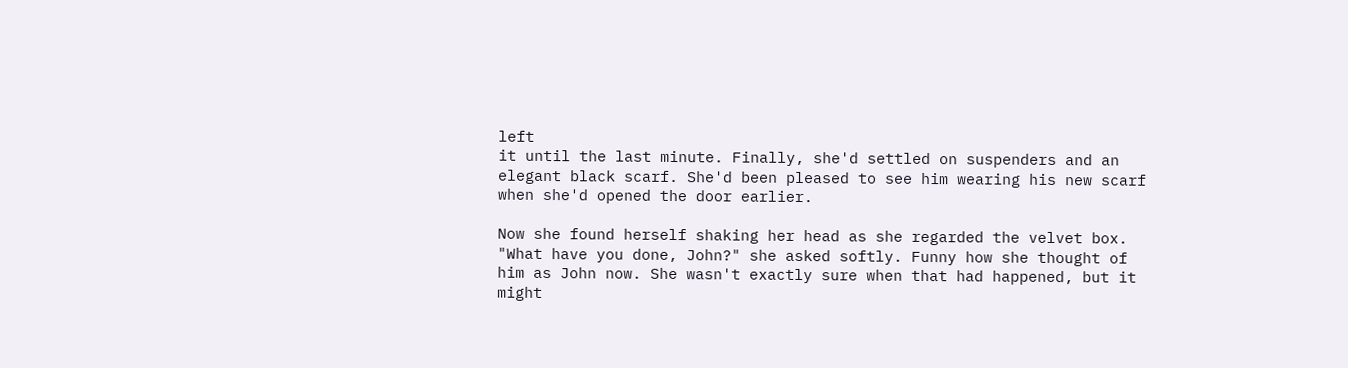left
it until the last minute. Finally, she'd settled on suspenders and an
elegant black scarf. She'd been pleased to see him wearing his new scarf
when she'd opened the door earlier.

Now she found herself shaking her head as she regarded the velvet box.
"What have you done, John?" she asked softly. Funny how she thought of
him as John now. She wasn't exactly sure when that had happened, but it
might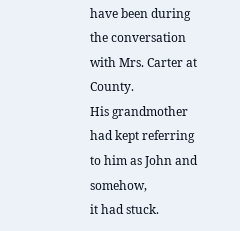have been during the conversation with Mrs. Carter at County.
His grandmother had kept referring to him as John and somehow,
it had stuck.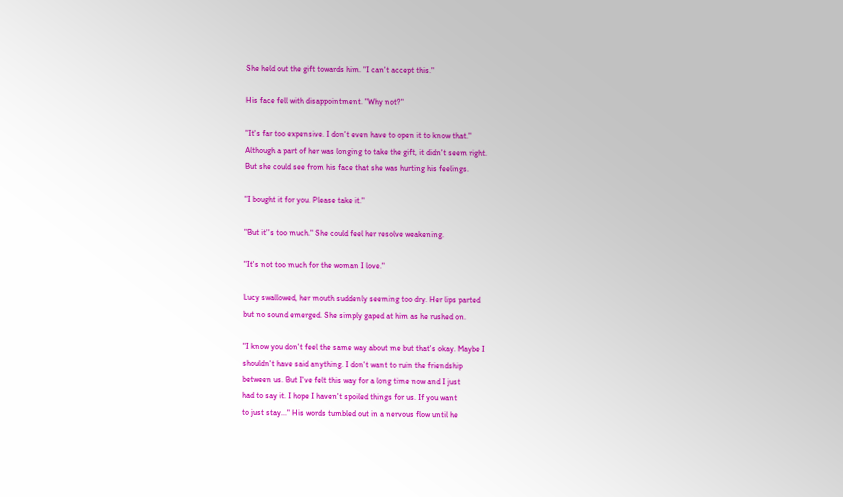She held out the gift towards him. "I can't accept this."

His face fell with disappointment. "Why not?"

"It's far too expensive. I don't even have to open it to know that."
Although a part of her was longing to take the gift, it didn't seem right.
But she could see from his face that she was hurting his feelings.

"I bought it for you. Please take it."

"But it''s too much." She could feel her resolve weakening.

"It's not too much for the woman I love."

Lucy swallowed, her mouth suddenly seeming too dry. Her lips parted
but no sound emerged. She simply gaped at him as he rushed on.

"I know you don't feel the same way about me but that's okay. Maybe I
shouldn't have said anything. I don't want to ruin the friendship
between us. But I've felt this way for a long time now and I just
had to say it. I hope I haven't spoiled things for us. If you want
to just stay..." His words tumbled out in a nervous flow until he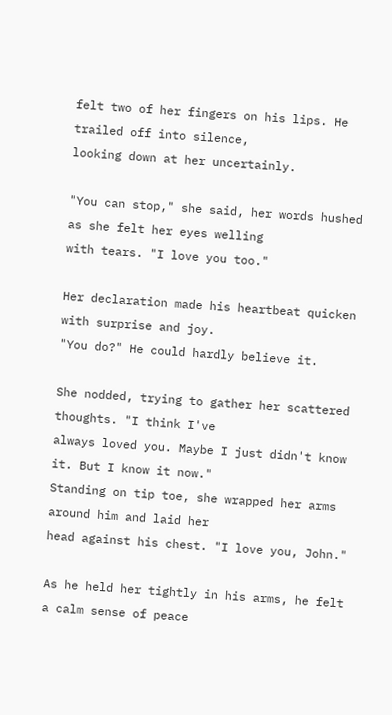felt two of her fingers on his lips. He trailed off into silence,
looking down at her uncertainly.

"You can stop," she said, her words hushed as she felt her eyes welling
with tears. "I love you too."

Her declaration made his heartbeat quicken with surprise and joy.
"You do?" He could hardly believe it.

She nodded, trying to gather her scattered thoughts. "I think I've
always loved you. Maybe I just didn't know it. But I know it now."
Standing on tip toe, she wrapped her arms around him and laid her
head against his chest. "I love you, John."

As he held her tightly in his arms, he felt a calm sense of peace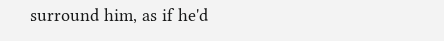surround him, as if he'd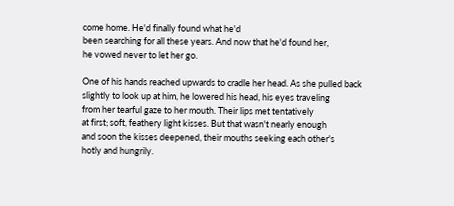come home. He'd finally found what he'd
been searching for all these years. And now that he'd found her,
he vowed never to let her go.

One of his hands reached upwards to cradle her head. As she pulled back
slightly to look up at him, he lowered his head, his eyes traveling
from her tearful gaze to her mouth. Their lips met tentatively
at first; soft, feathery light kisses. But that wasn't nearly enough
and soon the kisses deepened, their mouths seeking each other's
hotly and hungrily.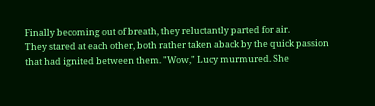Finally becoming out of breath, they reluctantly parted for air.
They stared at each other, both rather taken aback by the quick passion
that had ignited between them. "Wow," Lucy murmured. She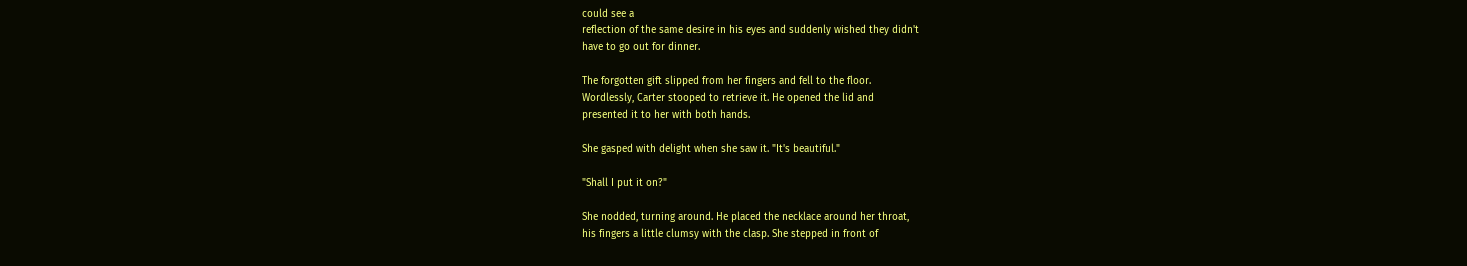could see a
reflection of the same desire in his eyes and suddenly wished they didn't
have to go out for dinner.

The forgotten gift slipped from her fingers and fell to the floor.
Wordlessly, Carter stooped to retrieve it. He opened the lid and
presented it to her with both hands.

She gasped with delight when she saw it. "It's beautiful."

"Shall I put it on?"

She nodded, turning around. He placed the necklace around her throat,
his fingers a little clumsy with the clasp. She stepped in front of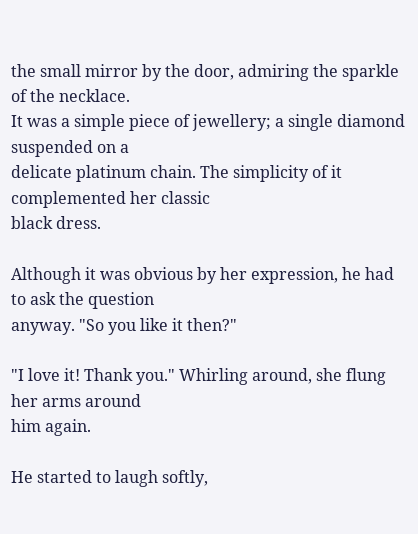the small mirror by the door, admiring the sparkle of the necklace.
It was a simple piece of jewellery; a single diamond suspended on a
delicate platinum chain. The simplicity of it complemented her classic
black dress.

Although it was obvious by her expression, he had to ask the question
anyway. "So you like it then?"

"I love it! Thank you." Whirling around, she flung her arms around
him again.

He started to laugh softly,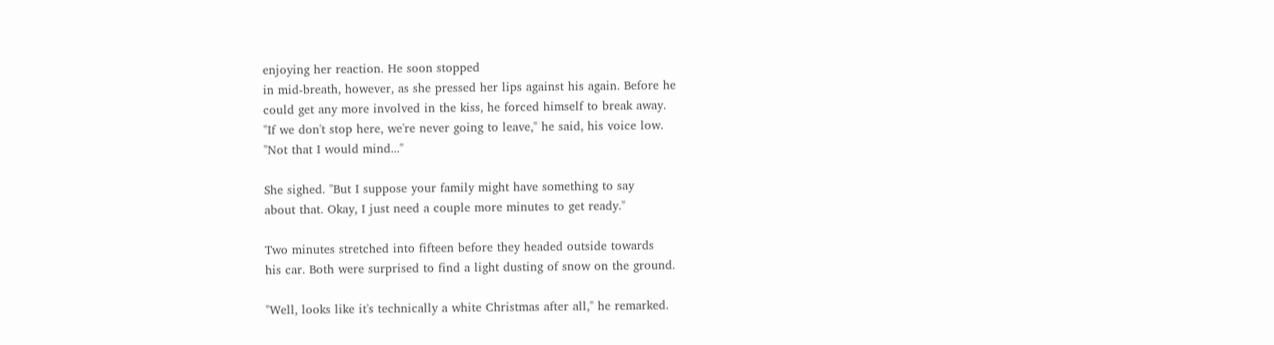enjoying her reaction. He soon stopped
in mid-breath, however, as she pressed her lips against his again. Before he
could get any more involved in the kiss, he forced himself to break away.
"If we don't stop here, we're never going to leave," he said, his voice low.
"Not that I would mind..."

She sighed. "But I suppose your family might have something to say
about that. Okay, I just need a couple more minutes to get ready."

Two minutes stretched into fifteen before they headed outside towards
his car. Both were surprised to find a light dusting of snow on the ground.

"Well, looks like it's technically a white Christmas after all," he remarked.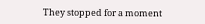They stopped for a moment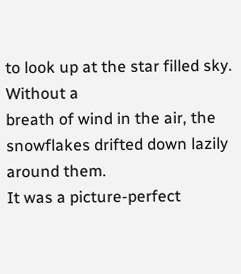to look up at the star filled sky. Without a
breath of wind in the air, the snowflakes drifted down lazily around them.
It was a picture-perfect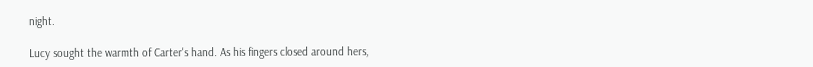night.

Lucy sought the warmth of Carter's hand. As his fingers closed around hers,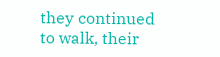they continued to walk, their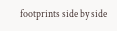footprints side by side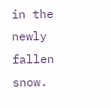in the newly fallen snow.